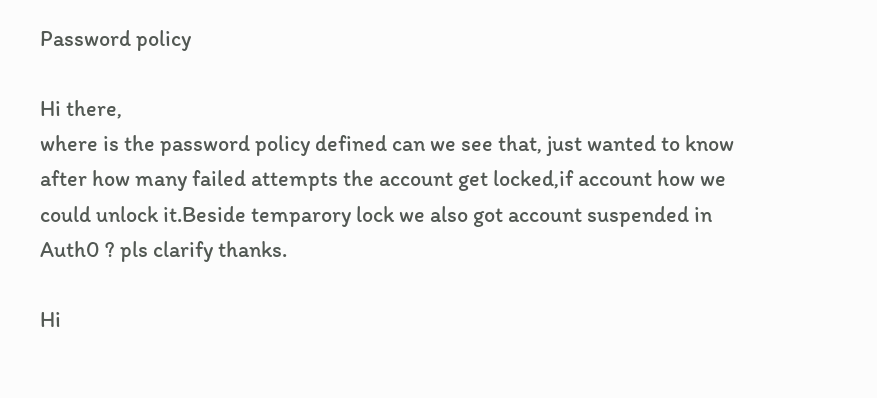Password policy

Hi there,
where is the password policy defined can we see that, just wanted to know after how many failed attempts the account get locked,if account how we could unlock it.Beside temparory lock we also got account suspended in Auth0 ? pls clarify thanks.

Hi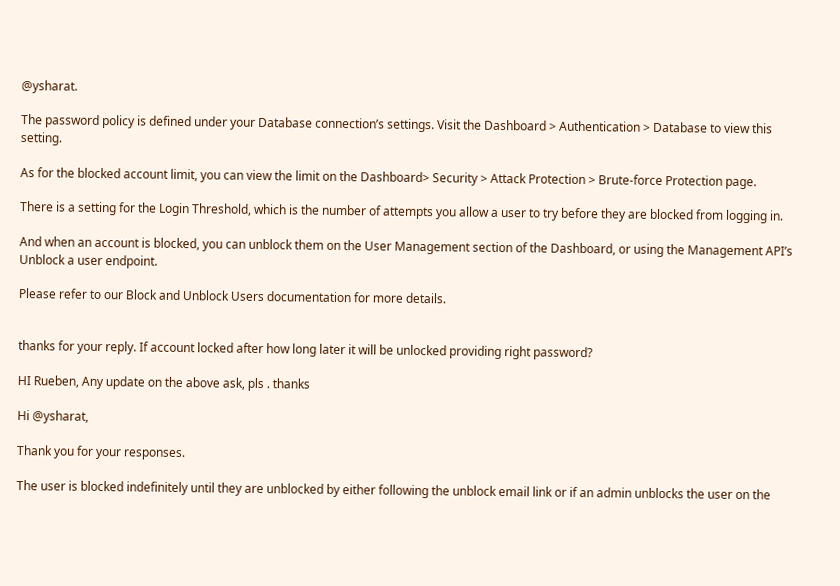@ysharat.

The password policy is defined under your Database connection’s settings. Visit the Dashboard > Authentication > Database to view this setting.

As for the blocked account limit, you can view the limit on the Dashboard> Security > Attack Protection > Brute-force Protection page.

There is a setting for the Login Threshold, which is the number of attempts you allow a user to try before they are blocked from logging in.

And when an account is blocked, you can unblock them on the User Management section of the Dashboard, or using the Management API’s Unblock a user endpoint.

Please refer to our Block and Unblock Users documentation for more details.


thanks for your reply. If account locked after how long later it will be unlocked providing right password?

HI Rueben, Any update on the above ask, pls . thanks

Hi @ysharat,

Thank you for your responses.

The user is blocked indefinitely until they are unblocked by either following the unblock email link or if an admin unblocks the user on the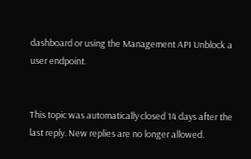dashboard or using the Management API Unblock a user endpoint.


This topic was automatically closed 14 days after the last reply. New replies are no longer allowed.